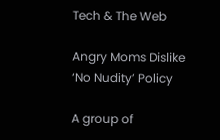Tech & The Web

Angry Moms Dislike ‘No Nudity’ Policy

A group of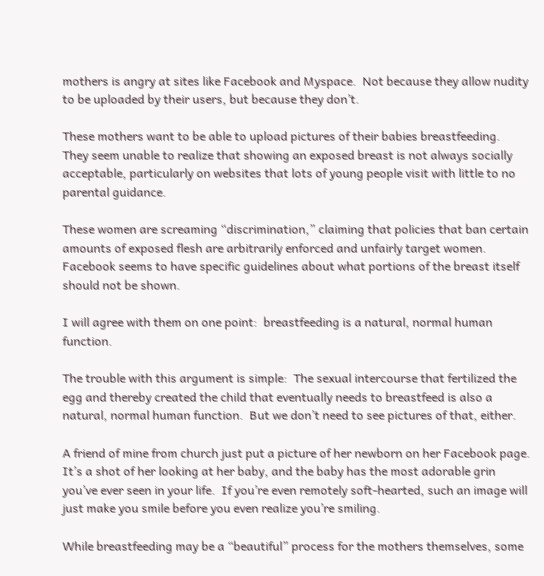mothers is angry at sites like Facebook and Myspace.  Not because they allow nudity to be uploaded by their users, but because they don’t.

These mothers want to be able to upload pictures of their babies breastfeeding.  They seem unable to realize that showing an exposed breast is not always socially acceptable, particularly on websites that lots of young people visit with little to no parental guidance.

These women are screaming “discrimination,” claiming that policies that ban certain amounts of exposed flesh are arbitrarily enforced and unfairly target women.  Facebook seems to have specific guidelines about what portions of the breast itself should not be shown.

I will agree with them on one point:  breastfeeding is a natural, normal human function.

The trouble with this argument is simple:  The sexual intercourse that fertilized the egg and thereby created the child that eventually needs to breastfeed is also a natural, normal human function.  But we don’t need to see pictures of that, either.

A friend of mine from church just put a picture of her newborn on her Facebook page.  It’s a shot of her looking at her baby, and the baby has the most adorable grin you’ve ever seen in your life.  If you’re even remotely soft-hearted, such an image will just make you smile before you even realize you’re smiling.

While breastfeeding may be a “beautiful” process for the mothers themselves, some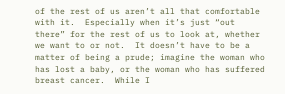of the rest of us aren’t all that comfortable with it.  Especially when it’s just “out there” for the rest of us to look at, whether we want to or not.  It doesn’t have to be a matter of being a prude; imagine the woman who has lost a baby, or the woman who has suffered breast cancer.  While I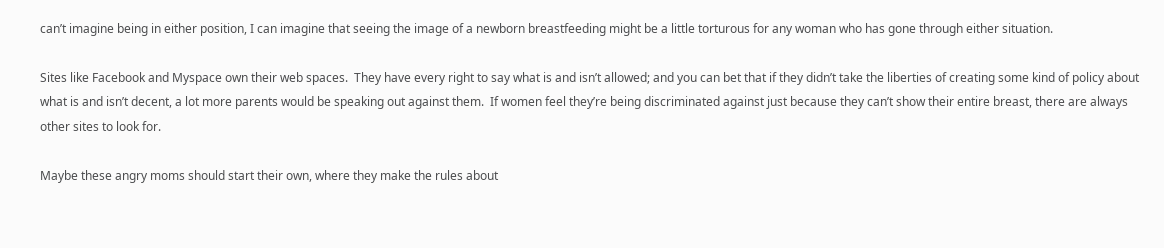can’t imagine being in either position, I can imagine that seeing the image of a newborn breastfeeding might be a little torturous for any woman who has gone through either situation.

Sites like Facebook and Myspace own their web spaces.  They have every right to say what is and isn’t allowed; and you can bet that if they didn’t take the liberties of creating some kind of policy about what is and isn’t decent, a lot more parents would be speaking out against them.  If women feel they’re being discriminated against just because they can’t show their entire breast, there are always other sites to look for.

Maybe these angry moms should start their own, where they make the rules about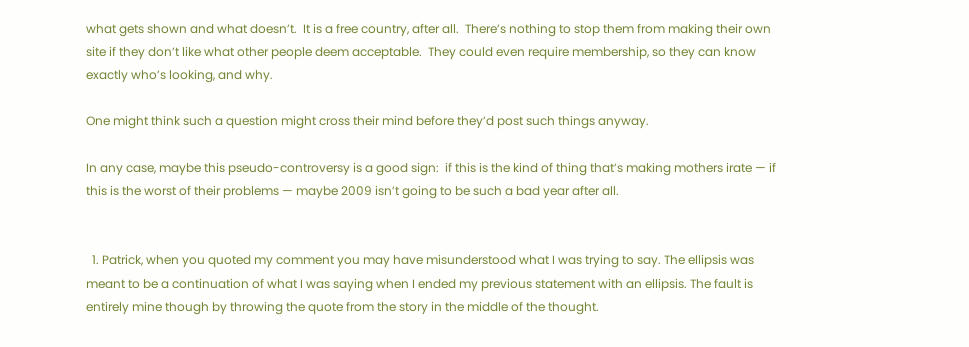what gets shown and what doesn’t.  It is a free country, after all.  There’s nothing to stop them from making their own site if they don’t like what other people deem acceptable.  They could even require membership, so they can know exactly who’s looking, and why.

One might think such a question might cross their mind before they’d post such things anyway.

In any case, maybe this pseudo-controversy is a good sign:  if this is the kind of thing that’s making mothers irate — if this is the worst of their problems — maybe 2009 isn’t going to be such a bad year after all.


  1. Patrick, when you quoted my comment you may have misunderstood what I was trying to say. The ellipsis was meant to be a continuation of what I was saying when I ended my previous statement with an ellipsis. The fault is entirely mine though by throwing the quote from the story in the middle of the thought.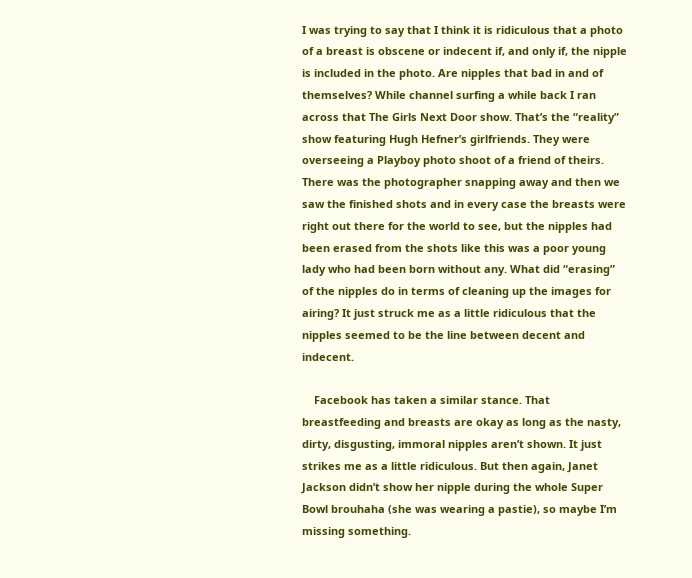I was trying to say that I think it is ridiculous that a photo of a breast is obscene or indecent if, and only if, the nipple is included in the photo. Are nipples that bad in and of themselves? While channel surfing a while back I ran across that The Girls Next Door show. That’s the “reality” show featuring Hugh Hefner’s girlfriends. They were overseeing a Playboy photo shoot of a friend of theirs. There was the photographer snapping away and then we saw the finished shots and in every case the breasts were right out there for the world to see, but the nipples had been erased from the shots like this was a poor young lady who had been born without any. What did “erasing” of the nipples do in terms of cleaning up the images for airing? It just struck me as a little ridiculous that the nipples seemed to be the line between decent and indecent.

    Facebook has taken a similar stance. That breastfeeding and breasts are okay as long as the nasty, dirty, disgusting, immoral nipples aren’t shown. It just strikes me as a little ridiculous. But then again, Janet Jackson didn’t show her nipple during the whole Super Bowl brouhaha (she was wearing a pastie), so maybe I’m missing something.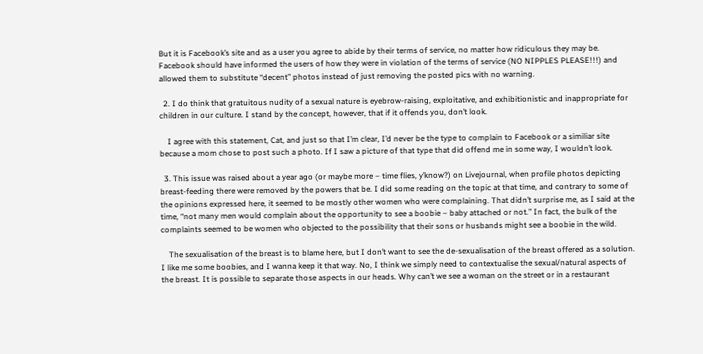But it is Facebook’s site and as a user you agree to abide by their terms of service, no matter how ridiculous they may be. Facebook should have informed the users of how they were in violation of the terms of service (NO NIPPLES PLEASE!!!) and allowed them to substitute “decent” photos instead of just removing the posted pics with no warning.

  2. I do think that gratuitous nudity of a sexual nature is eyebrow-raising, exploitative, and exhibitionistic and inappropriate for children in our culture. I stand by the concept, however, that if it offends you, don’t look.

    I agree with this statement, Cat, and just so that I’m clear, I’d never be the type to complain to Facebook or a similiar site because a mom chose to post such a photo. If I saw a picture of that type that did offend me in some way, I wouldn’t look.

  3. This issue was raised about a year ago (or maybe more – time flies, y’know?) on Livejournal, when profile photos depicting breast-feeding there were removed by the powers that be. I did some reading on the topic at that time, and contrary to some of the opinions expressed here, it seemed to be mostly other women who were complaining. That didn’t surprise me, as I said at the time, “not many men would complain about the opportunity to see a boobie – baby attached or not.” In fact, the bulk of the complaints seemed to be women who objected to the possibility that their sons or husbands might see a boobie in the wild.

    The sexualisation of the breast is to blame here, but I don’t want to see the de-sexualisation of the breast offered as a solution. I like me some boobies, and I wanna keep it that way. No, I think we simply need to contextualise the sexual/natural aspects of the breast. It is possible to separate those aspects in our heads. Why can’t we see a woman on the street or in a restaurant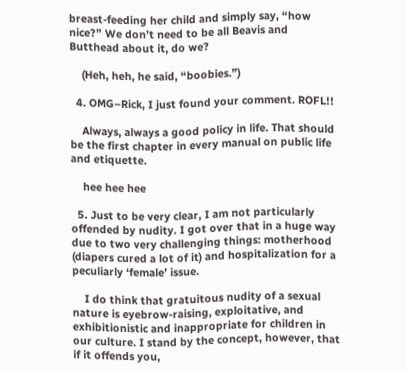breast-feeding her child and simply say, “how nice?” We don’t need to be all Beavis and Butthead about it, do we?

    (Heh, heh, he said, “boobies.”)

  4. OMG–Rick, I just found your comment. ROFL!!

    Always, always a good policy in life. That should be the first chapter in every manual on public life and etiquette.

    hee hee hee

  5. Just to be very clear, I am not particularly offended by nudity. I got over that in a huge way due to two very challenging things: motherhood (diapers cured a lot of it) and hospitalization for a peculiarly ‘female’ issue.

    I do think that gratuitous nudity of a sexual nature is eyebrow-raising, exploitative, and exhibitionistic and inappropriate for children in our culture. I stand by the concept, however, that if it offends you,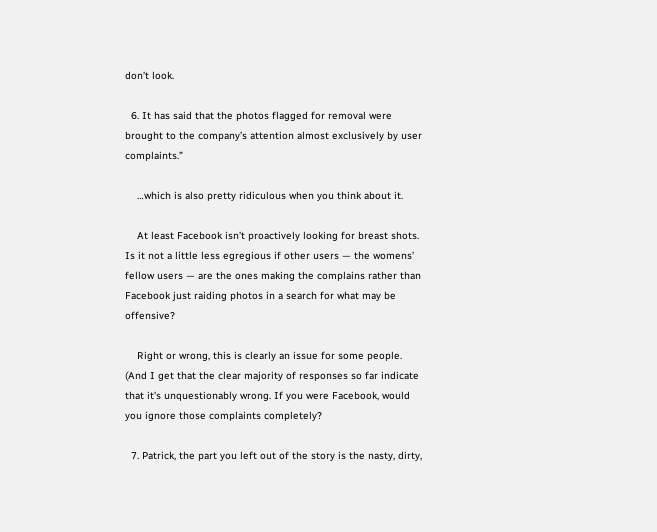don’t look.

  6. It has said that the photos flagged for removal were brought to the company’s attention almost exclusively by user complaints.”

    …which is also pretty ridiculous when you think about it.

    At least Facebook isn’t proactively looking for breast shots. Is it not a little less egregious if other users — the womens’ fellow users — are the ones making the complains rather than Facebook just raiding photos in a search for what may be offensive?

    Right or wrong, this is clearly an issue for some people. (And I get that the clear majority of responses so far indicate that it’s unquestionably wrong. If you were Facebook, would you ignore those complaints completely?

  7. Patrick, the part you left out of the story is the nasty, dirty,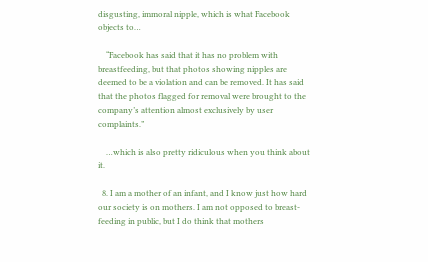disgusting, immoral nipple, which is what Facebook objects to…

    “Facebook has said that it has no problem with breastfeeding, but that photos showing nipples are deemed to be a violation and can be removed. It has said that the photos flagged for removal were brought to the company’s attention almost exclusively by user complaints.”

    …which is also pretty ridiculous when you think about it.

  8. I am a mother of an infant, and I know just how hard our society is on mothers. I am not opposed to breast-feeding in public, but I do think that mothers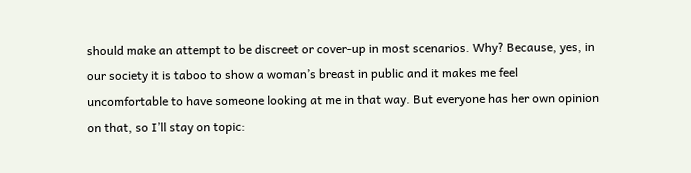should make an attempt to be discreet or cover-up in most scenarios. Why? Because, yes, in our society it is taboo to show a woman’s breast in public and it makes me feel uncomfortable to have someone looking at me in that way. But everyone has her own opinion on that, so I’ll stay on topic: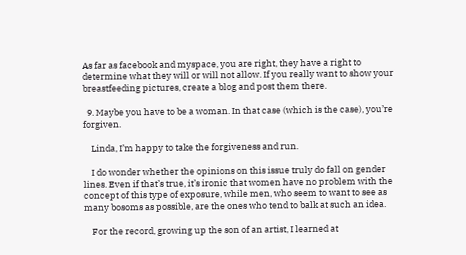As far as facebook and myspace, you are right, they have a right to determine what they will or will not allow. If you really want to show your breastfeeding pictures, create a blog and post them there.

  9. Maybe you have to be a woman. In that case (which is the case), you’re forgiven.

    Linda, I’m happy to take the forgiveness and run.

    I do wonder whether the opinions on this issue truly do fall on gender lines. Even if that’s true, it’s ironic that women have no problem with the concept of this type of exposure, while men, who seem to want to see as many bosoms as possible, are the ones who tend to balk at such an idea.

    For the record, growing up the son of an artist, I learned at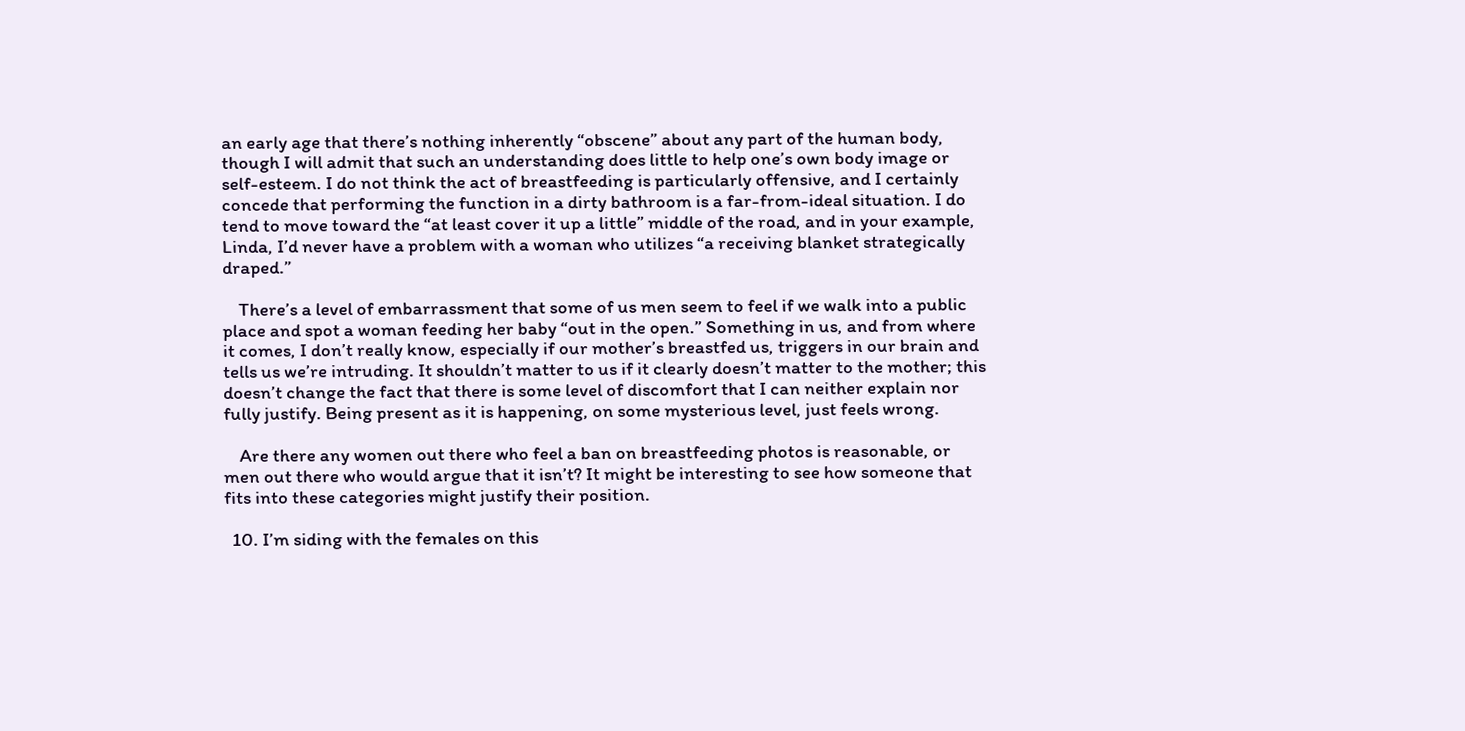an early age that there’s nothing inherently “obscene” about any part of the human body, though I will admit that such an understanding does little to help one’s own body image or self-esteem. I do not think the act of breastfeeding is particularly offensive, and I certainly concede that performing the function in a dirty bathroom is a far-from-ideal situation. I do tend to move toward the “at least cover it up a little” middle of the road, and in your example, Linda, I’d never have a problem with a woman who utilizes “a receiving blanket strategically draped.”

    There’s a level of embarrassment that some of us men seem to feel if we walk into a public place and spot a woman feeding her baby “out in the open.” Something in us, and from where it comes, I don’t really know, especially if our mother’s breastfed us, triggers in our brain and tells us we’re intruding. It shouldn’t matter to us if it clearly doesn’t matter to the mother; this doesn’t change the fact that there is some level of discomfort that I can neither explain nor fully justify. Being present as it is happening, on some mysterious level, just feels wrong.

    Are there any women out there who feel a ban on breastfeeding photos is reasonable, or men out there who would argue that it isn’t? It might be interesting to see how someone that fits into these categories might justify their position.

  10. I’m siding with the females on this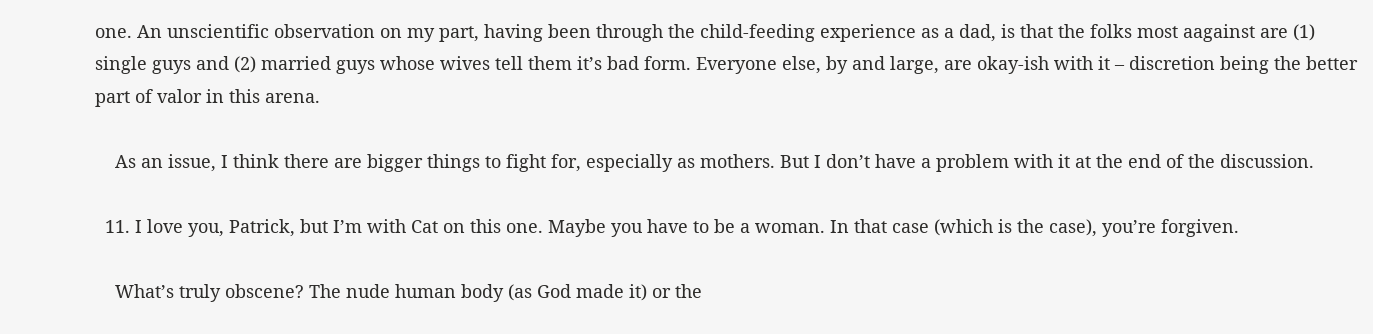one. An unscientific observation on my part, having been through the child-feeding experience as a dad, is that the folks most aagainst are (1) single guys and (2) married guys whose wives tell them it’s bad form. Everyone else, by and large, are okay-ish with it – discretion being the better part of valor in this arena.

    As an issue, I think there are bigger things to fight for, especially as mothers. But I don’t have a problem with it at the end of the discussion.

  11. I love you, Patrick, but I’m with Cat on this one. Maybe you have to be a woman. In that case (which is the case), you’re forgiven.

    What’s truly obscene? The nude human body (as God made it) or the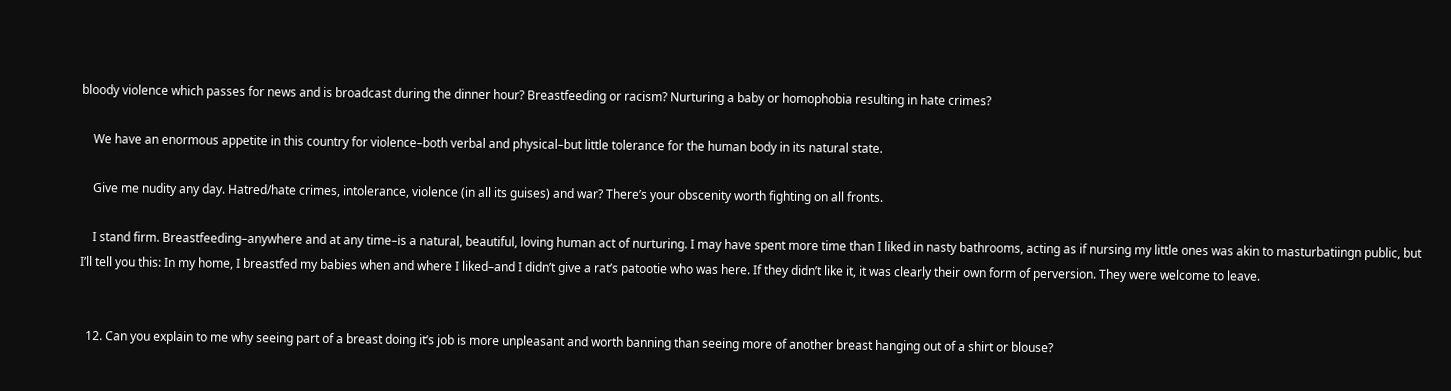bloody violence which passes for news and is broadcast during the dinner hour? Breastfeeding or racism? Nurturing a baby or homophobia resulting in hate crimes?

    We have an enormous appetite in this country for violence–both verbal and physical–but little tolerance for the human body in its natural state.

    Give me nudity any day. Hatred/hate crimes, intolerance, violence (in all its guises) and war? There’s your obscenity worth fighting on all fronts.

    I stand firm. Breastfeeding–anywhere and at any time–is a natural, beautiful, loving human act of nurturing. I may have spent more time than I liked in nasty bathrooms, acting as if nursing my little ones was akin to masturbatiingn public, but I’ll tell you this: In my home, I breastfed my babies when and where I liked–and I didn’t give a rat’s patootie who was here. If they didn’t like it, it was clearly their own form of perversion. They were welcome to leave.


  12. Can you explain to me why seeing part of a breast doing it’s job is more unpleasant and worth banning than seeing more of another breast hanging out of a shirt or blouse?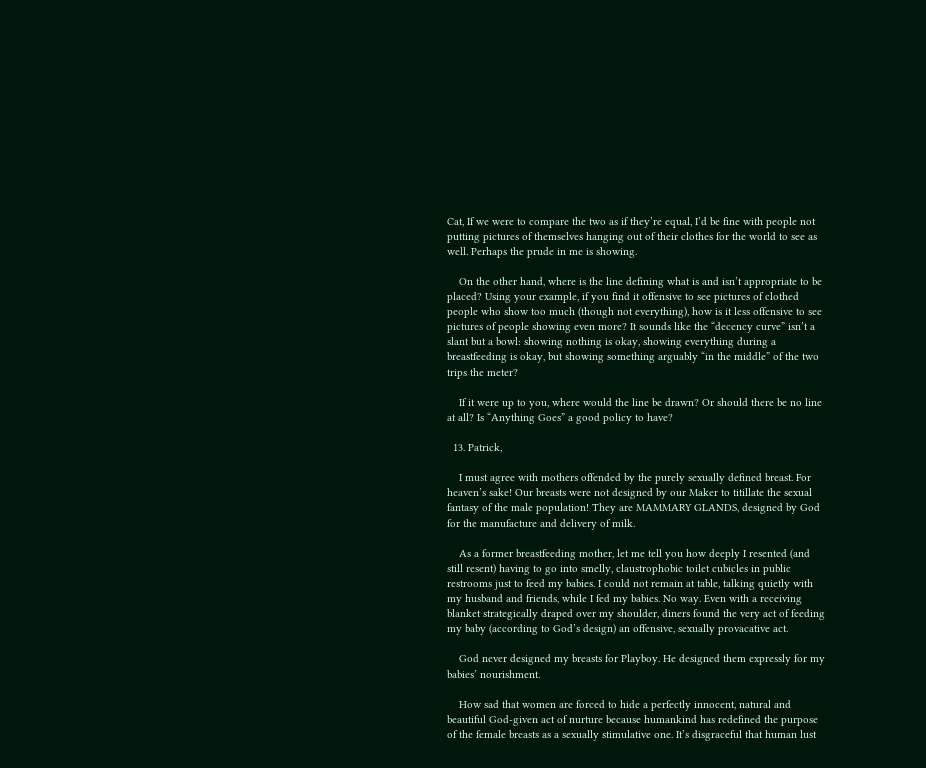Cat, If we were to compare the two as if they’re equal, I’d be fine with people not putting pictures of themselves hanging out of their clothes for the world to see as well. Perhaps the prude in me is showing.

    On the other hand, where is the line defining what is and isn’t appropriate to be placed? Using your example, if you find it offensive to see pictures of clothed people who show too much (though not everything), how is it less offensive to see pictures of people showing even more? It sounds like the “decency curve” isn’t a slant but a bowl: showing nothing is okay, showing everything during a breastfeeding is okay, but showing something arguably “in the middle” of the two trips the meter?

    If it were up to you, where would the line be drawn? Or should there be no line at all? Is “Anything Goes” a good policy to have?

  13. Patrick,

    I must agree with mothers offended by the purely sexually defined breast. For heaven’s sake! Our breasts were not designed by our Maker to titillate the sexual fantasy of the male population! They are MAMMARY GLANDS, designed by God for the manufacture and delivery of milk.

    As a former breastfeeding mother, let me tell you how deeply I resented (and still resent) having to go into smelly, claustrophobic toilet cubicles in public restrooms just to feed my babies. I could not remain at table, talking quietly with my husband and friends, while I fed my babies. No way. Even with a receiving blanket strategically draped over my shoulder, diners found the very act of feeding my baby (according to God’s design) an offensive, sexually provacative act.

    God never designed my breasts for Playboy. He designed them expressly for my babies’ nourishment.

    How sad that women are forced to hide a perfectly innocent, natural and beautiful God-given act of nurture because humankind has redefined the purpose of the female breasts as a sexually stimulative one. It’s disgraceful that human lust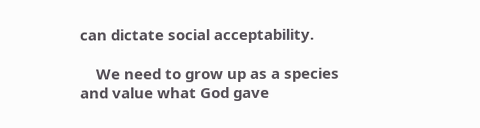can dictate social acceptability.

    We need to grow up as a species and value what God gave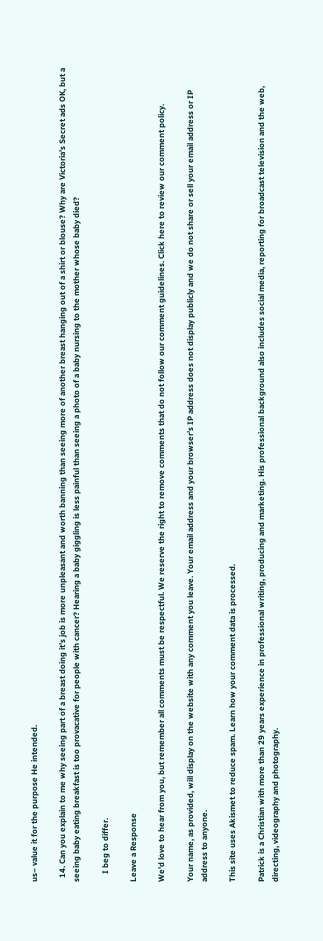us– value it for the purpose He intended.

  14. Can you explain to me why seeing part of a breast doing it’s job is more unpleasant and worth banning than seeing more of another breast hanging out of a shirt or blouse? Why are Victoria’s Secret ads OK, but a seeing baby eating breakfast is too provacative for people with cancer? Hearing a baby giggling is less painful than seeing a photo of a baby nursing to the mother whose baby died?

    I beg to differ.

Leave a Response

We'd love to hear from you, but remember all comments must be respectful. We reserve the right to remove comments that do not follow our comment guidelines. Click here to review our comment policy.

Your name, as provided, will display on the website with any comment you leave. Your email address and your browser’s IP address does not display publicly and we do not share or sell your email address or IP address to anyone.

This site uses Akismet to reduce spam. Learn how your comment data is processed.

Patrick is a Christian with more than 29 years experience in professional writing, producing and marketing. His professional background also includes social media, reporting for broadcast television and the web, directing, videography and photography.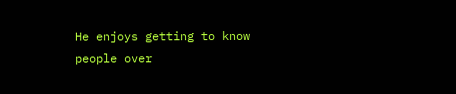He enjoys getting to know people over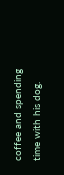coffee and spending time with his dog.